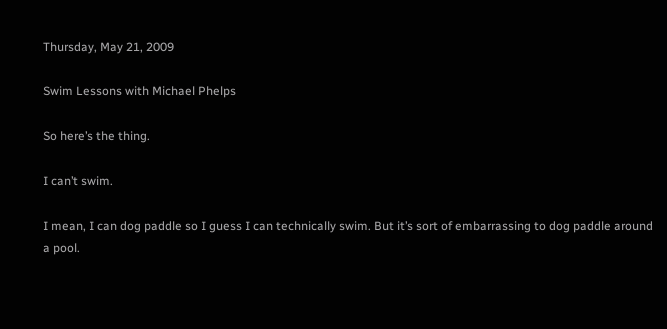Thursday, May 21, 2009

Swim Lessons with Michael Phelps

So here’s the thing.

I can’t swim.

I mean, I can dog paddle so I guess I can technically swim. But it’s sort of embarrassing to dog paddle around a pool.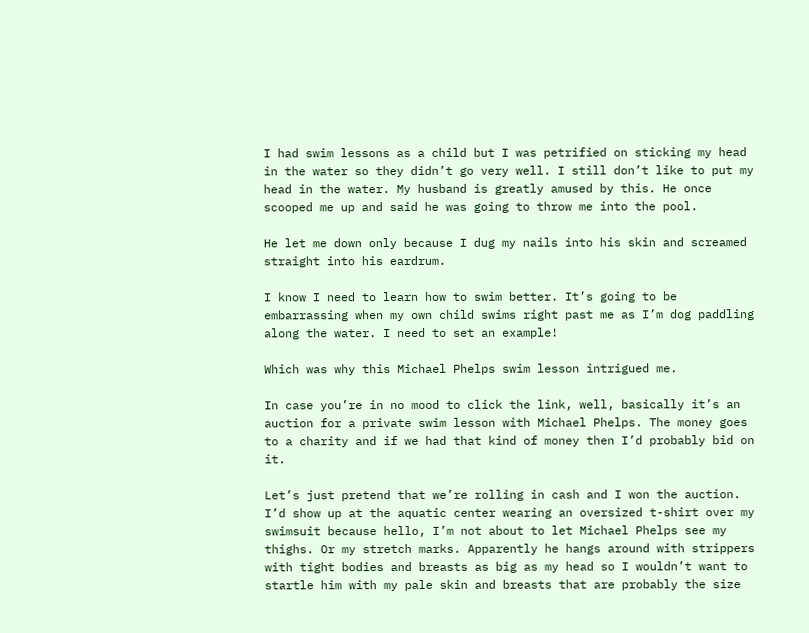I had swim lessons as a child but I was petrified on sticking my head in the water so they didn’t go very well. I still don’t like to put my head in the water. My husband is greatly amused by this. He once scooped me up and said he was going to throw me into the pool.

He let me down only because I dug my nails into his skin and screamed straight into his eardrum.

I know I need to learn how to swim better. It’s going to be embarrassing when my own child swims right past me as I’m dog paddling along the water. I need to set an example!

Which was why this Michael Phelps swim lesson intrigued me.

In case you’re in no mood to click the link, well, basically it’s an auction for a private swim lesson with Michael Phelps. The money goes to a charity and if we had that kind of money then I’d probably bid on it.

Let’s just pretend that we’re rolling in cash and I won the auction. I’d show up at the aquatic center wearing an oversized t-shirt over my swimsuit because hello, I’m not about to let Michael Phelps see my thighs. Or my stretch marks. Apparently he hangs around with strippers with tight bodies and breasts as big as my head so I wouldn’t want to startle him with my pale skin and breasts that are probably the size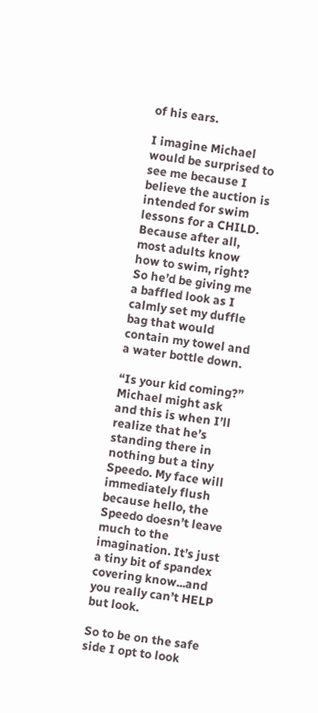of his ears.

I imagine Michael would be surprised to see me because I believe the auction is intended for swim lessons for a CHILD. Because after all, most adults know how to swim, right? So he’d be giving me a baffled look as I calmly set my duffle bag that would contain my towel and a water bottle down.

“Is your kid coming?” Michael might ask and this is when I’ll realize that he’s standing there in nothing but a tiny Speedo. My face will immediately flush because hello, the Speedo doesn’t leave much to the imagination. It’s just a tiny bit of spandex covering know...and you really can’t HELP but look.

So to be on the safe side I opt to look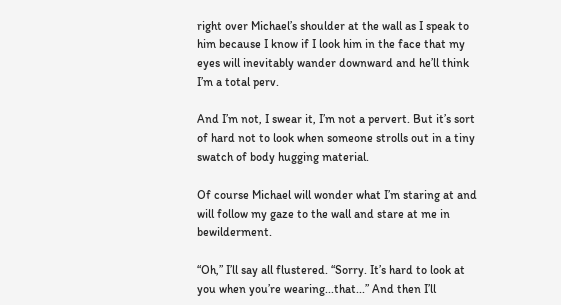right over Michael’s shoulder at the wall as I speak to him because I know if I look him in the face that my eyes will inevitably wander downward and he’ll think I’m a total perv.

And I’m not, I swear it, I’m not a pervert. But it’s sort of hard not to look when someone strolls out in a tiny swatch of body hugging material.

Of course Michael will wonder what I’m staring at and will follow my gaze to the wall and stare at me in bewilderment.

“Oh,” I’ll say all flustered. “Sorry. It’s hard to look at you when you’re wearing...that...” And then I’ll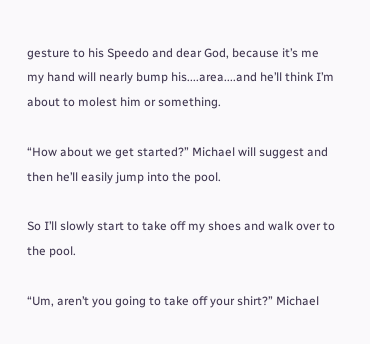gesture to his Speedo and dear God, because it’s me my hand will nearly bump his....area....and he’ll think I’m about to molest him or something.

“How about we get started?” Michael will suggest and then he’ll easily jump into the pool.

So I’ll slowly start to take off my shoes and walk over to the pool.

“Um, aren’t you going to take off your shirt?” Michael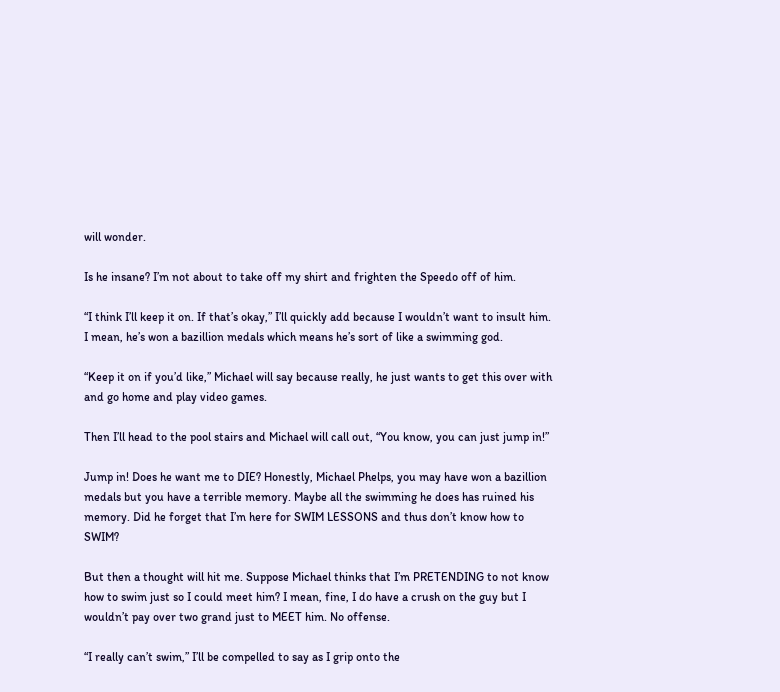will wonder.

Is he insane? I’m not about to take off my shirt and frighten the Speedo off of him.

“I think I’ll keep it on. If that’s okay,” I’ll quickly add because I wouldn’t want to insult him. I mean, he’s won a bazillion medals which means he’s sort of like a swimming god.

“Keep it on if you’d like,” Michael will say because really, he just wants to get this over with and go home and play video games.

Then I’ll head to the pool stairs and Michael will call out, “You know, you can just jump in!”

Jump in! Does he want me to DIE? Honestly, Michael Phelps, you may have won a bazillion medals but you have a terrible memory. Maybe all the swimming he does has ruined his memory. Did he forget that I’m here for SWIM LESSONS and thus don’t know how to SWIM?

But then a thought will hit me. Suppose Michael thinks that I’m PRETENDING to not know how to swim just so I could meet him? I mean, fine, I do have a crush on the guy but I wouldn’t pay over two grand just to MEET him. No offense.

“I really can’t swim,” I’ll be compelled to say as I grip onto the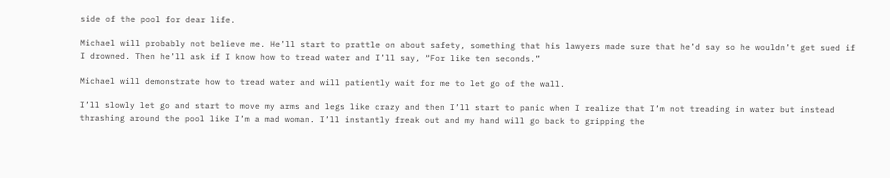side of the pool for dear life.

Michael will probably not believe me. He’ll start to prattle on about safety, something that his lawyers made sure that he’d say so he wouldn’t get sued if I drowned. Then he’ll ask if I know how to tread water and I’ll say, “For like ten seconds.”

Michael will demonstrate how to tread water and will patiently wait for me to let go of the wall.

I’ll slowly let go and start to move my arms and legs like crazy and then I’ll start to panic when I realize that I’m not treading in water but instead thrashing around the pool like I’m a mad woman. I’ll instantly freak out and my hand will go back to gripping the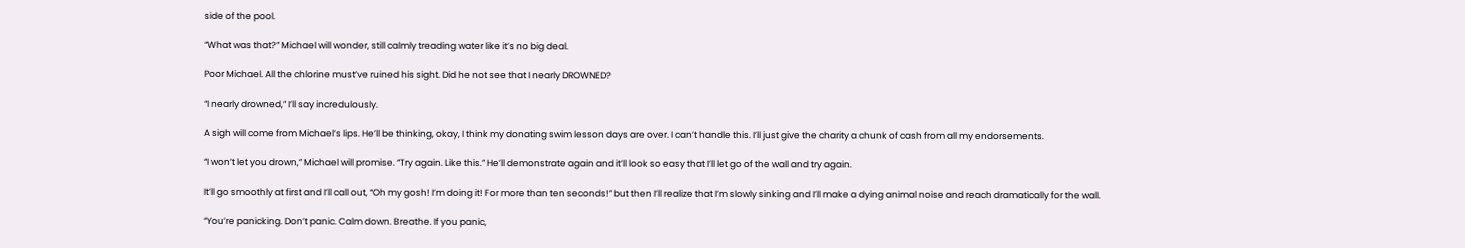side of the pool.

“What was that?” Michael will wonder, still calmly treading water like it’s no big deal.

Poor Michael. All the chlorine must’ve ruined his sight. Did he not see that I nearly DROWNED?

“I nearly drowned,” I’ll say incredulously.

A sigh will come from Michael’s lips. He’ll be thinking, okay, I think my donating swim lesson days are over. I can’t handle this. I’ll just give the charity a chunk of cash from all my endorsements.

“I won’t let you drown,” Michael will promise. “Try again. Like this.” He’ll demonstrate again and it’ll look so easy that I’ll let go of the wall and try again.

It’ll go smoothly at first and I’ll call out, “Oh my gosh! I’m doing it! For more than ten seconds!” but then I’ll realize that I’m slowly sinking and I’ll make a dying animal noise and reach dramatically for the wall.

“You’re panicking. Don’t panic. Calm down. Breathe. If you panic,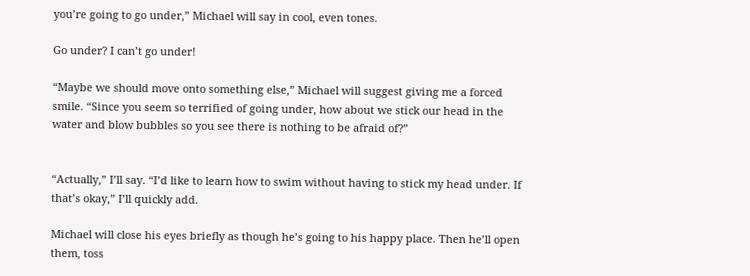you’re going to go under,” Michael will say in cool, even tones.

Go under? I can’t go under!

“Maybe we should move onto something else,” Michael will suggest giving me a forced smile. “Since you seem so terrified of going under, how about we stick our head in the water and blow bubbles so you see there is nothing to be afraid of?”


“Actually,” I’ll say. “I’d like to learn how to swim without having to stick my head under. If that’s okay,” I’ll quickly add.

Michael will close his eyes briefly as though he’s going to his happy place. Then he’ll open them, toss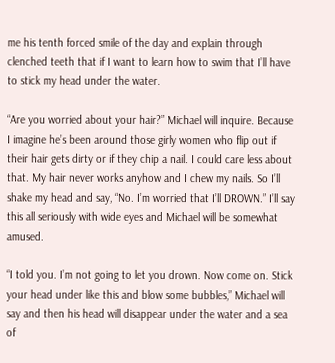me his tenth forced smile of the day and explain through clenched teeth that if I want to learn how to swim that I’ll have to stick my head under the water.

“Are you worried about your hair?” Michael will inquire. Because I imagine he’s been around those girly women who flip out if their hair gets dirty or if they chip a nail. I could care less about that. My hair never works anyhow and I chew my nails. So I’ll shake my head and say, “No. I’m worried that I’ll DROWN.” I’ll say this all seriously with wide eyes and Michael will be somewhat amused.

“I told you. I’m not going to let you drown. Now come on. Stick your head under like this and blow some bubbles,” Michael will say and then his head will disappear under the water and a sea of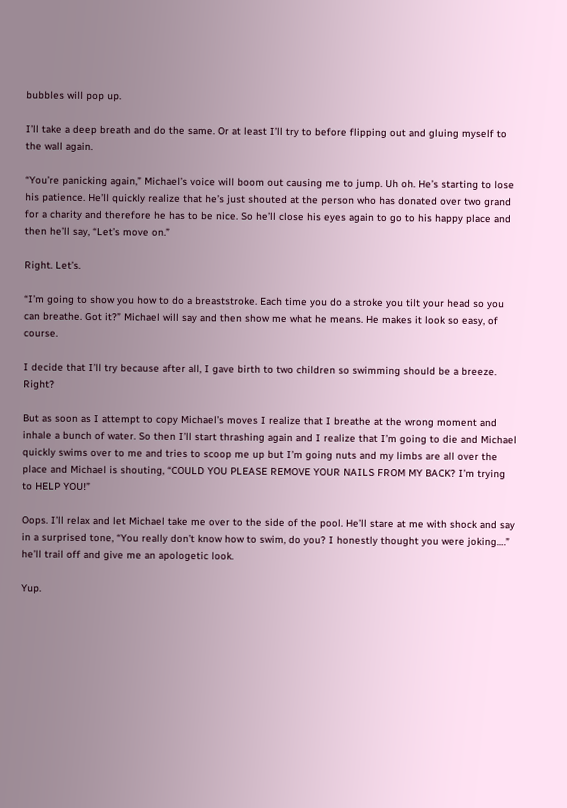bubbles will pop up.

I’ll take a deep breath and do the same. Or at least I’ll try to before flipping out and gluing myself to the wall again.

“You’re panicking again,” Michael’s voice will boom out causing me to jump. Uh oh. He’s starting to lose his patience. He’ll quickly realize that he’s just shouted at the person who has donated over two grand for a charity and therefore he has to be nice. So he’ll close his eyes again to go to his happy place and then he’ll say, “Let’s move on.”

Right. Let’s.

“I’m going to show you how to do a breaststroke. Each time you do a stroke you tilt your head so you can breathe. Got it?” Michael will say and then show me what he means. He makes it look so easy, of course.

I decide that I’ll try because after all, I gave birth to two children so swimming should be a breeze. Right?

But as soon as I attempt to copy Michael’s moves I realize that I breathe at the wrong moment and inhale a bunch of water. So then I’ll start thrashing again and I realize that I’m going to die and Michael quickly swims over to me and tries to scoop me up but I’m going nuts and my limbs are all over the place and Michael is shouting, “COULD YOU PLEASE REMOVE YOUR NAILS FROM MY BACK? I’m trying to HELP YOU!”

Oops. I’ll relax and let Michael take me over to the side of the pool. He’ll stare at me with shock and say in a surprised tone, “You really don’t know how to swim, do you? I honestly thought you were joking….” he’ll trail off and give me an apologetic look.

Yup.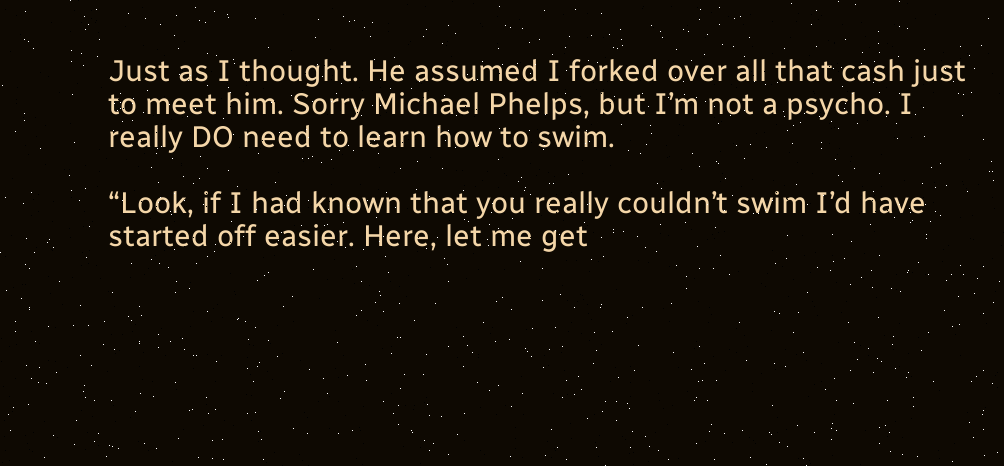Just as I thought. He assumed I forked over all that cash just to meet him. Sorry Michael Phelps, but I’m not a psycho. I really DO need to learn how to swim.

“Look, if I had known that you really couldn’t swim I’d have started off easier. Here, let me get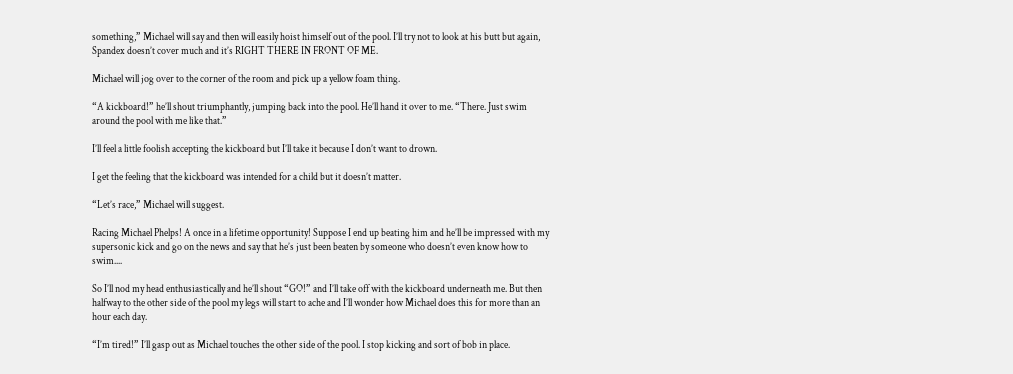something,” Michael will say and then will easily hoist himself out of the pool. I’ll try not to look at his butt but again, Spandex doesn’t cover much and it’s RIGHT THERE IN FRONT OF ME.

Michael will jog over to the corner of the room and pick up a yellow foam thing.

“A kickboard!” he’ll shout triumphantly, jumping back into the pool. He’ll hand it over to me. “There. Just swim around the pool with me like that.”

I’ll feel a little foolish accepting the kickboard but I’ll take it because I don’t want to drown.

I get the feeling that the kickboard was intended for a child but it doesn’t matter.

“Let’s race,” Michael will suggest.

Racing Michael Phelps! A once in a lifetime opportunity! Suppose I end up beating him and he’ll be impressed with my supersonic kick and go on the news and say that he’s just been beaten by someone who doesn’t even know how to swim....

So I’ll nod my head enthusiastically and he’ll shout “GO!” and I’ll take off with the kickboard underneath me. But then halfway to the other side of the pool my legs will start to ache and I’ll wonder how Michael does this for more than an hour each day.

“I’m tired!” I’ll gasp out as Michael touches the other side of the pool. I stop kicking and sort of bob in place.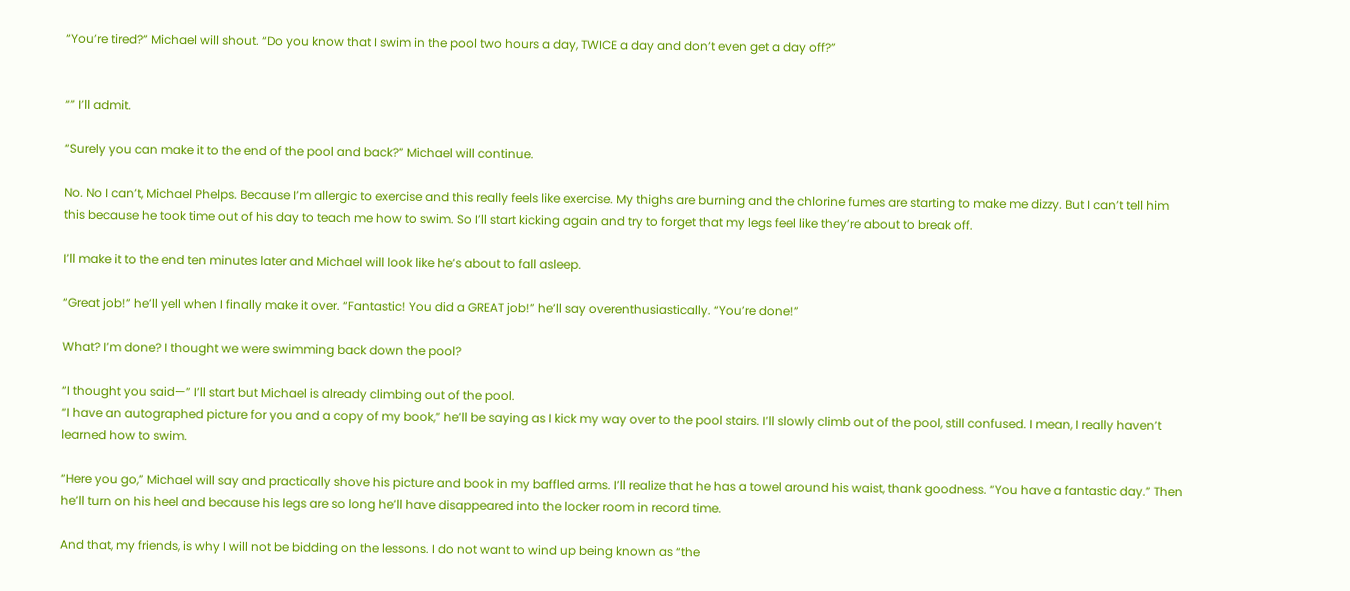“You’re tired?” Michael will shout. “Do you know that I swim in the pool two hours a day, TWICE a day and don’t even get a day off?”


“” I’ll admit.

“Surely you can make it to the end of the pool and back?” Michael will continue.

No. No I can’t, Michael Phelps. Because I’m allergic to exercise and this really feels like exercise. My thighs are burning and the chlorine fumes are starting to make me dizzy. But I can’t tell him this because he took time out of his day to teach me how to swim. So I’ll start kicking again and try to forget that my legs feel like they’re about to break off.

I’ll make it to the end ten minutes later and Michael will look like he’s about to fall asleep.

“Great job!” he’ll yell when I finally make it over. “Fantastic! You did a GREAT job!” he’ll say overenthusiastically. “You’re done!”

What? I’m done? I thought we were swimming back down the pool?

“I thought you said—” I’ll start but Michael is already climbing out of the pool.
“I have an autographed picture for you and a copy of my book,” he’ll be saying as I kick my way over to the pool stairs. I’ll slowly climb out of the pool, still confused. I mean, I really haven’t learned how to swim.

“Here you go,” Michael will say and practically shove his picture and book in my baffled arms. I’ll realize that he has a towel around his waist, thank goodness. “You have a fantastic day.” Then he’ll turn on his heel and because his legs are so long he’ll have disappeared into the locker room in record time.

And that, my friends, is why I will not be bidding on the lessons. I do not want to wind up being known as “the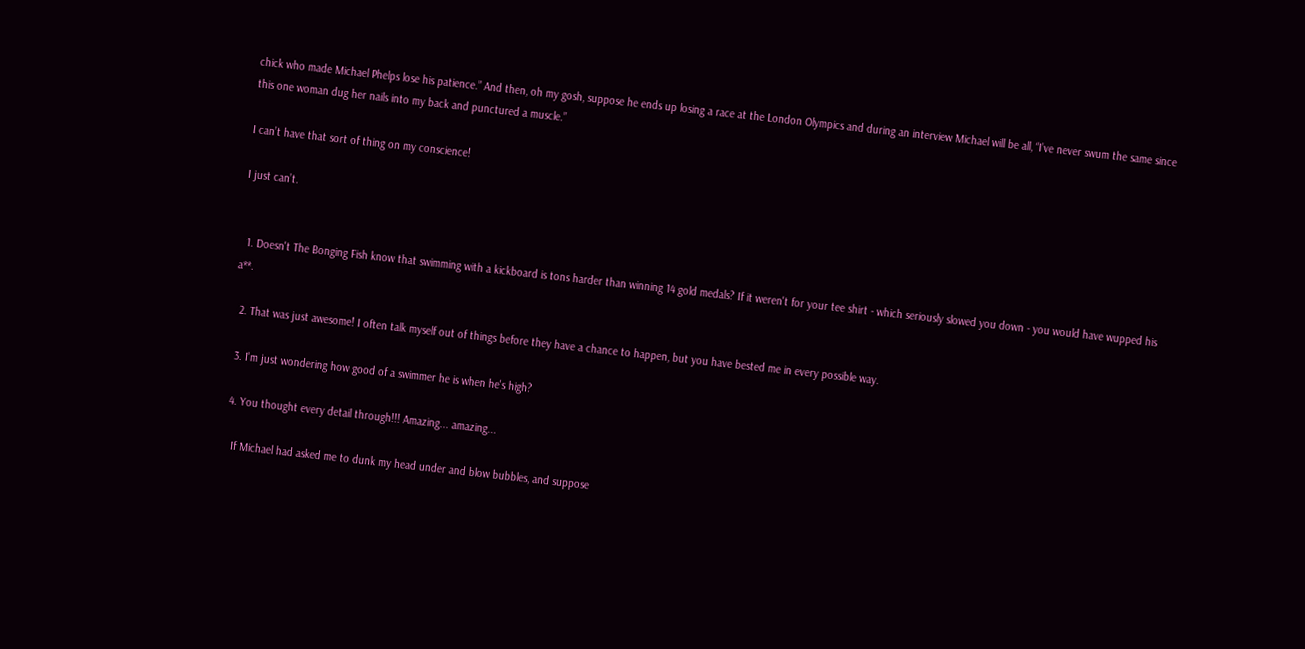chick who made Michael Phelps lose his patience.” And then, oh my gosh, suppose he ends up losing a race at the London Olympics and during an interview Michael will be all, “I’ve never swum the same since this one woman dug her nails into my back and punctured a muscle.”

I can’t have that sort of thing on my conscience!

I just can’t.


  1. Doesn't The Bonging Fish know that swimming with a kickboard is tons harder than winning 14 gold medals? If it weren't for your tee shirt - which seriously slowed you down - you would have wupped his a**.

  2. That was just awesome! I often talk myself out of things before they have a chance to happen, but you have bested me in every possible way.

  3. I'm just wondering how good of a swimmer he is when he's high?

  4. You thought every detail through!!! Amazing... amazing...

    If Michael had asked me to dunk my head under and blow bubbles, and suppose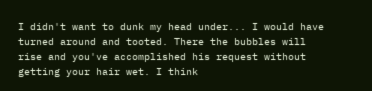I didn't want to dunk my head under... I would have turned around and tooted. There the bubbles will rise and you've accomplished his request without getting your hair wet. I think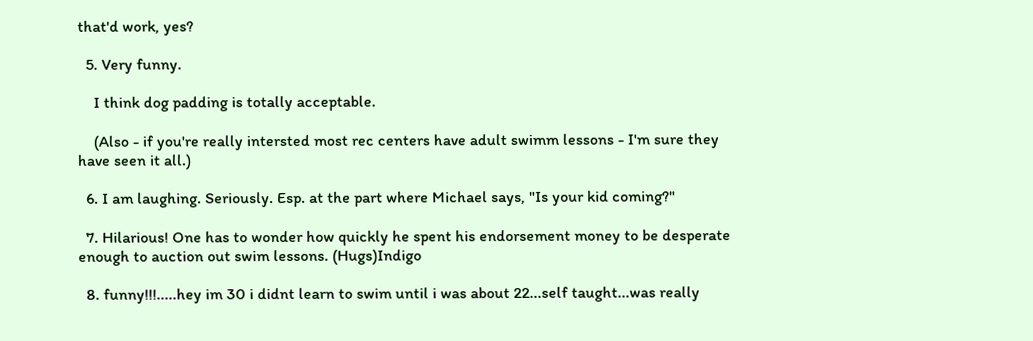that'd work, yes?

  5. Very funny.

    I think dog padding is totally acceptable.

    (Also - if you're really intersted most rec centers have adult swimm lessons - I'm sure they have seen it all.)

  6. I am laughing. Seriously. Esp. at the part where Michael says, "Is your kid coming?"

  7. Hilarious! One has to wonder how quickly he spent his endorsement money to be desperate enough to auction out swim lessons. (Hugs)Indigo

  8. funny!!!.....hey im 30 i didnt learn to swim until i was about 22...self taught...was really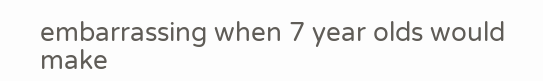embarrassing when 7 year olds would make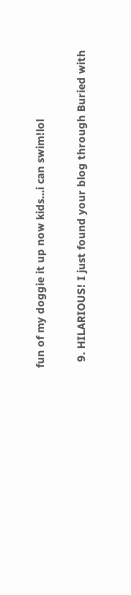fun of my doggie it up now kids...i can swim!lol

  9. HILARIOUS! I just found your blog through Buried with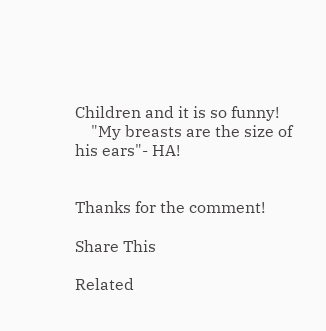Children and it is so funny!
    "My breasts are the size of his ears"- HA!


Thanks for the comment!

Share This

Related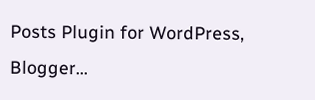Posts Plugin for WordPress, Blogger...